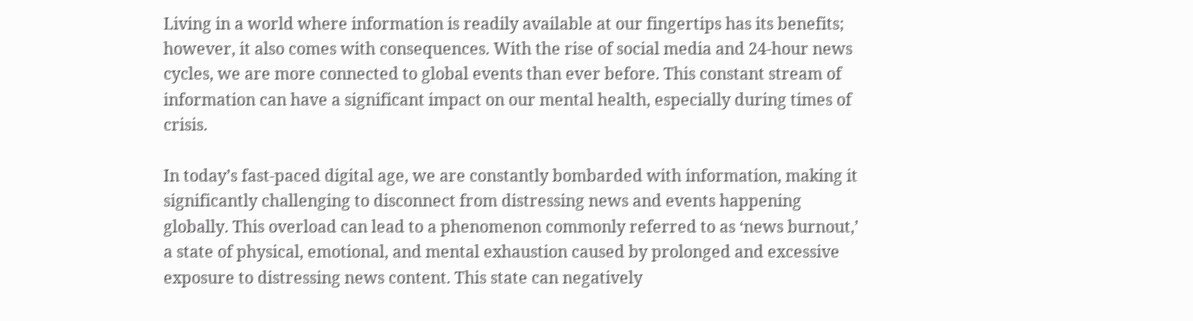Living in a world where information is readily available at our fingertips has its benefits; however, it also comes with consequences. With the rise of social media and 24-hour news cycles, we are more connected to global events than ever before. This constant stream of information can have a significant impact on our mental health, especially during times of crisis.

In today’s fast-paced digital age, we are constantly bombarded with information, making it significantly challenging to disconnect from distressing news and events happening globally. This overload can lead to a phenomenon commonly referred to as ‘news burnout,’ a state of physical, emotional, and mental exhaustion caused by prolonged and excessive exposure to distressing news content. This state can negatively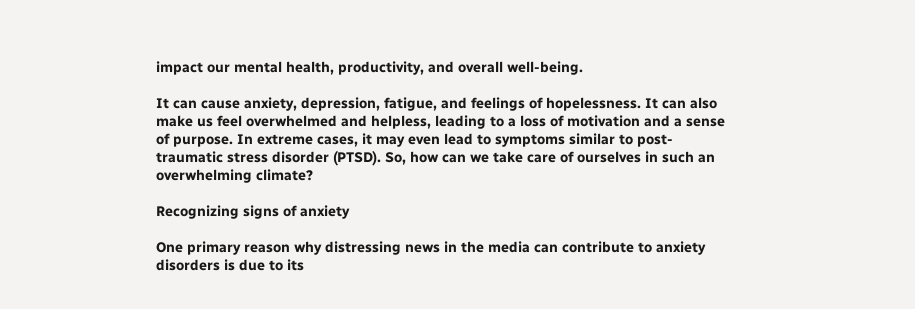impact our mental health, productivity, and overall well-being.

It can cause anxiety, depression, fatigue, and feelings of hopelessness. It can also make us feel overwhelmed and helpless, leading to a loss of motivation and a sense of purpose. In extreme cases, it may even lead to symptoms similar to post-traumatic stress disorder (PTSD). So, how can we take care of ourselves in such an overwhelming climate?

Recognizing signs of anxiety

One primary reason why distressing news in the media can contribute to anxiety disorders is due to its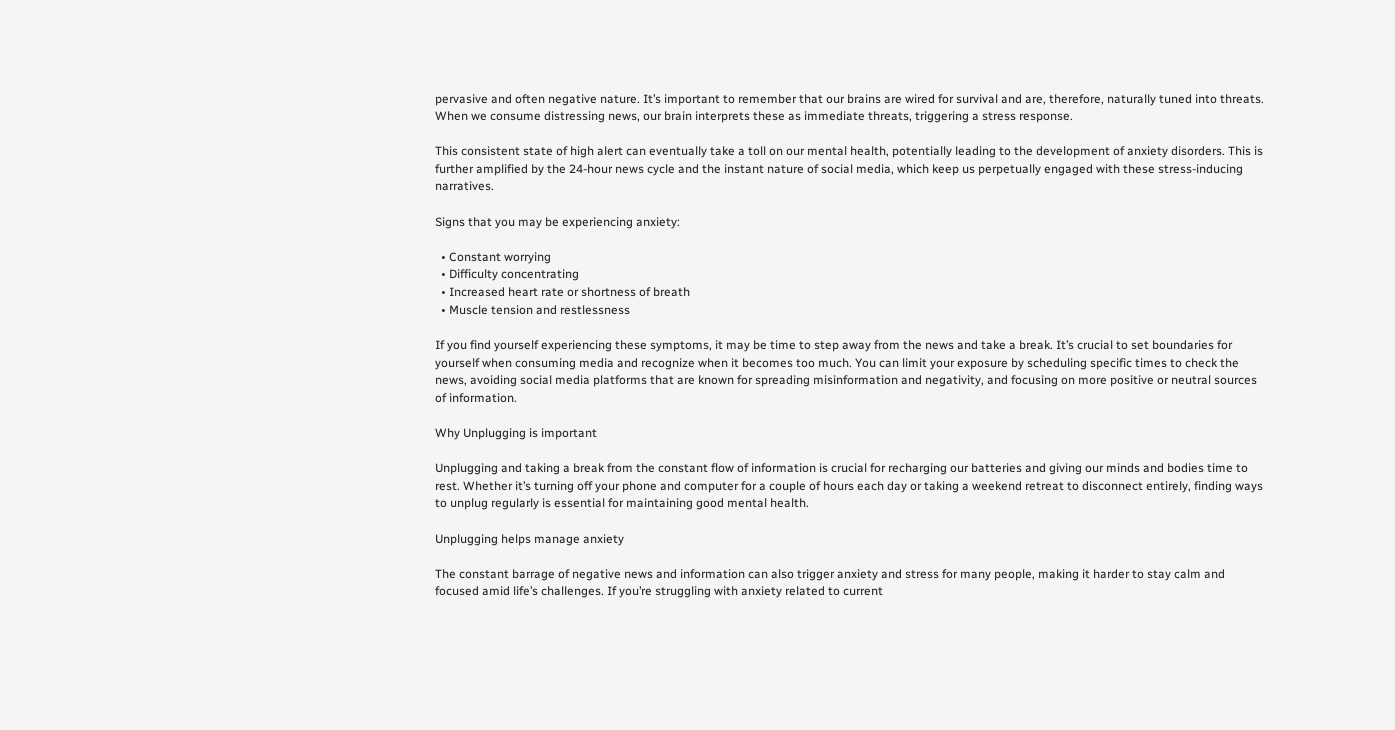pervasive and often negative nature. It’s important to remember that our brains are wired for survival and are, therefore, naturally tuned into threats. When we consume distressing news, our brain interprets these as immediate threats, triggering a stress response.

This consistent state of high alert can eventually take a toll on our mental health, potentially leading to the development of anxiety disorders. This is further amplified by the 24-hour news cycle and the instant nature of social media, which keep us perpetually engaged with these stress-inducing narratives.

Signs that you may be experiencing anxiety:

  • Constant worrying
  • Difficulty concentrating
  • Increased heart rate or shortness of breath
  • Muscle tension and restlessness

If you find yourself experiencing these symptoms, it may be time to step away from the news and take a break. It’s crucial to set boundaries for yourself when consuming media and recognize when it becomes too much. You can limit your exposure by scheduling specific times to check the news, avoiding social media platforms that are known for spreading misinformation and negativity, and focusing on more positive or neutral sources of information.

Why Unplugging is important

Unplugging and taking a break from the constant flow of information is crucial for recharging our batteries and giving our minds and bodies time to rest. Whether it’s turning off your phone and computer for a couple of hours each day or taking a weekend retreat to disconnect entirely, finding ways to unplug regularly is essential for maintaining good mental health.

Unplugging helps manage anxiety

The constant barrage of negative news and information can also trigger anxiety and stress for many people, making it harder to stay calm and focused amid life’s challenges. If you’re struggling with anxiety related to current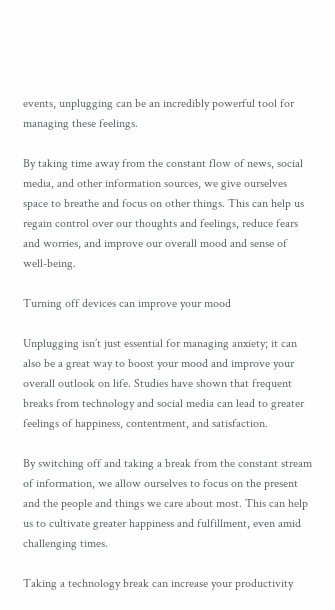events, unplugging can be an incredibly powerful tool for managing these feelings.

By taking time away from the constant flow of news, social media, and other information sources, we give ourselves space to breathe and focus on other things. This can help us regain control over our thoughts and feelings, reduce fears and worries, and improve our overall mood and sense of well-being.

Turning off devices can improve your mood

Unplugging isn’t just essential for managing anxiety; it can also be a great way to boost your mood and improve your overall outlook on life. Studies have shown that frequent breaks from technology and social media can lead to greater feelings of happiness, contentment, and satisfaction.

By switching off and taking a break from the constant stream of information, we allow ourselves to focus on the present and the people and things we care about most. This can help us to cultivate greater happiness and fulfillment, even amid challenging times.

Taking a technology break can increase your productivity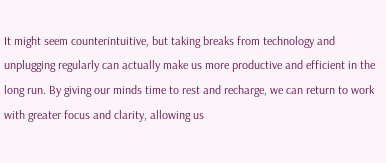It might seem counterintuitive, but taking breaks from technology and unplugging regularly can actually make us more productive and efficient in the long run. By giving our minds time to rest and recharge, we can return to work with greater focus and clarity, allowing us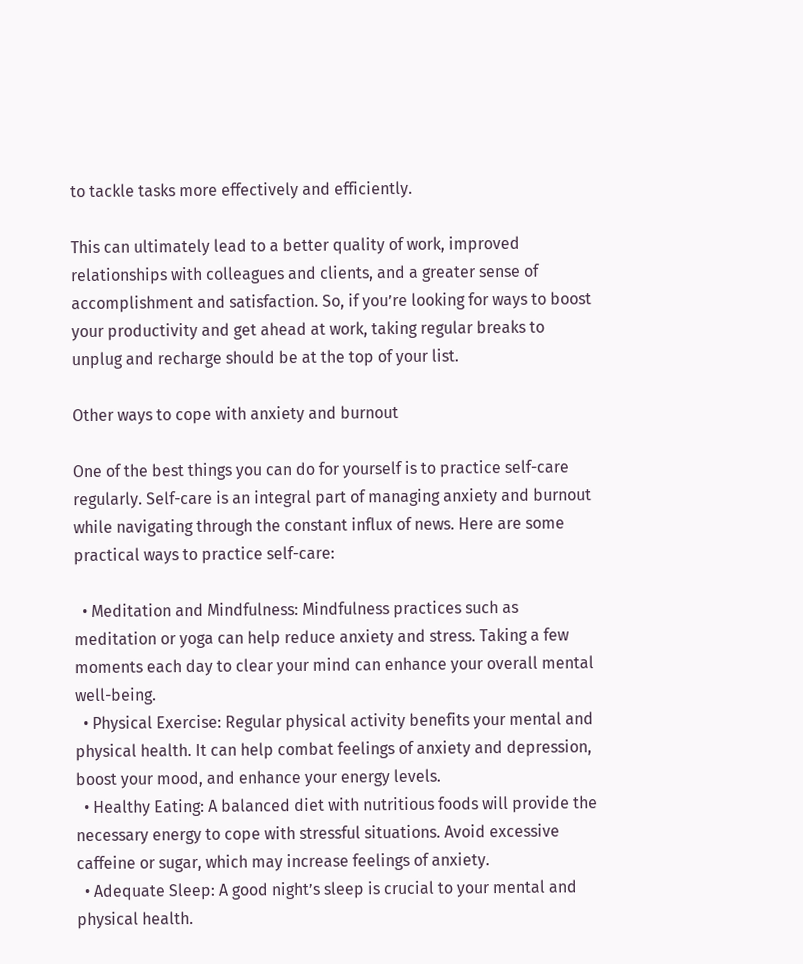to tackle tasks more effectively and efficiently.

This can ultimately lead to a better quality of work, improved relationships with colleagues and clients, and a greater sense of accomplishment and satisfaction. So, if you’re looking for ways to boost your productivity and get ahead at work, taking regular breaks to unplug and recharge should be at the top of your list.

Other ways to cope with anxiety and burnout

One of the best things you can do for yourself is to practice self-care regularly. Self-care is an integral part of managing anxiety and burnout while navigating through the constant influx of news. Here are some practical ways to practice self-care:

  • Meditation and Mindfulness: Mindfulness practices such as meditation or yoga can help reduce anxiety and stress. Taking a few moments each day to clear your mind can enhance your overall mental well-being.
  • Physical Exercise: Regular physical activity benefits your mental and physical health. It can help combat feelings of anxiety and depression, boost your mood, and enhance your energy levels.
  • Healthy Eating: A balanced diet with nutritious foods will provide the necessary energy to cope with stressful situations. Avoid excessive caffeine or sugar, which may increase feelings of anxiety.
  • Adequate Sleep: A good night’s sleep is crucial to your mental and physical health.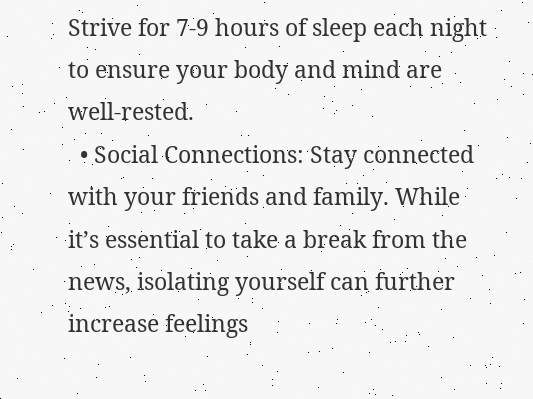Strive for 7-9 hours of sleep each night to ensure your body and mind are well-rested.
  • Social Connections: Stay connected with your friends and family. While it’s essential to take a break from the news, isolating yourself can further increase feelings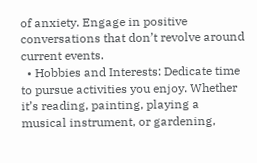of anxiety. Engage in positive conversations that don’t revolve around current events.
  • Hobbies and Interests: Dedicate time to pursue activities you enjoy. Whether it’s reading, painting, playing a musical instrument, or gardening,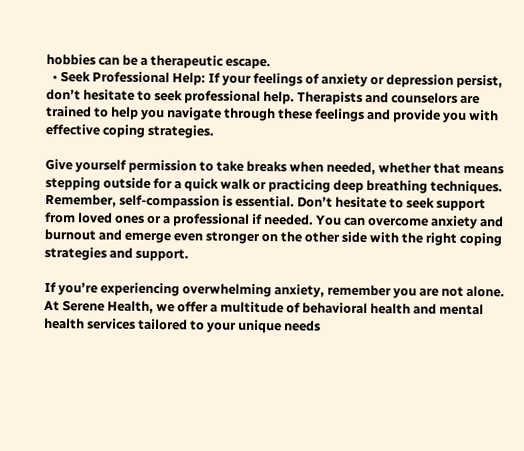hobbies can be a therapeutic escape.
  • Seek Professional Help: If your feelings of anxiety or depression persist, don’t hesitate to seek professional help. Therapists and counselors are trained to help you navigate through these feelings and provide you with effective coping strategies.

Give yourself permission to take breaks when needed, whether that means stepping outside for a quick walk or practicing deep breathing techniques. Remember, self-compassion is essential. Don’t hesitate to seek support from loved ones or a professional if needed. You can overcome anxiety and burnout and emerge even stronger on the other side with the right coping strategies and support.

If you’re experiencing overwhelming anxiety, remember you are not alone. At Serene Health, we offer a multitude of behavioral health and mental health services tailored to your unique needs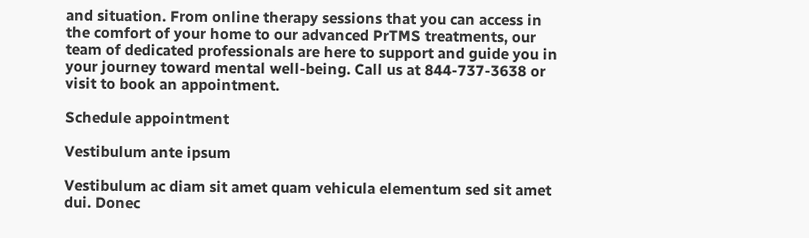and situation. From online therapy sessions that you can access in the comfort of your home to our advanced PrTMS treatments, our team of dedicated professionals are here to support and guide you in your journey toward mental well-being. Call us at 844-737-3638 or visit to book an appointment.

Schedule appointment

Vestibulum ante ipsum

Vestibulum ac diam sit amet quam vehicula elementum sed sit amet dui. Donec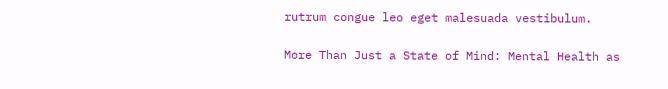rutrum congue leo eget malesuada vestibulum.

More Than Just a State of Mind: Mental Health as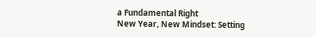a Fundamental Right
New Year, New Mindset: Setting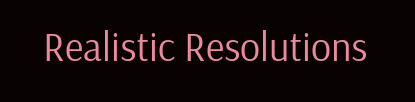Realistic Resolutions